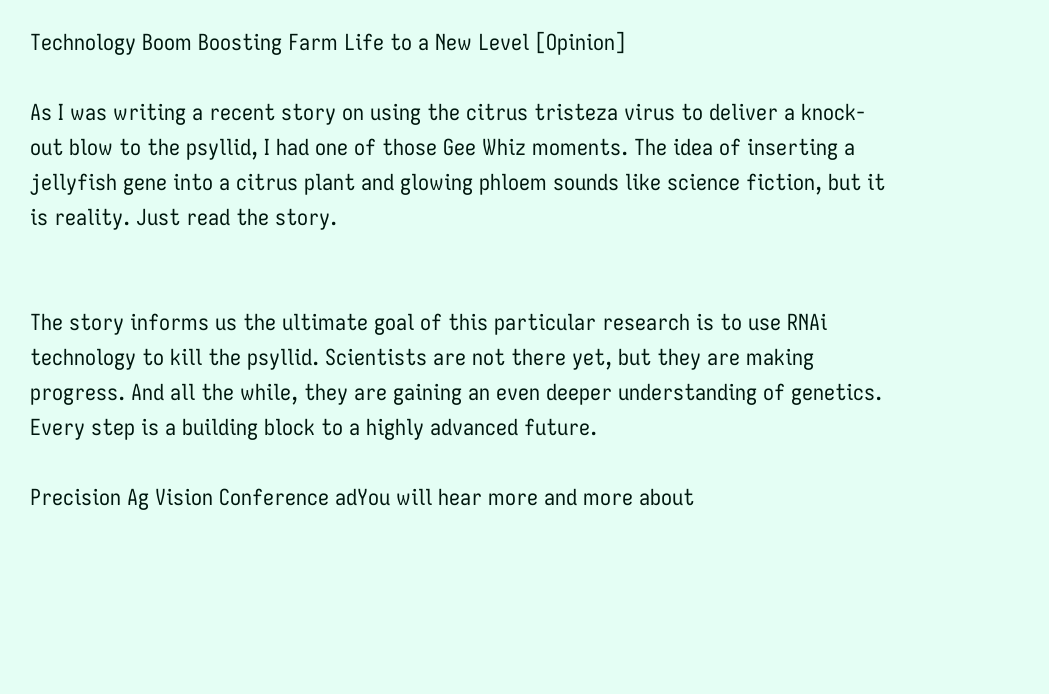Technology Boom Boosting Farm Life to a New Level [Opinion]

As I was writing a recent story on using the citrus tristeza virus to deliver a knock-out blow to the psyllid, I had one of those Gee Whiz moments. The idea of inserting a jellyfish gene into a citrus plant and glowing phloem sounds like science fiction, but it is reality. Just read the story.


The story informs us the ultimate goal of this particular research is to use RNAi technology to kill the psyllid. Scientists are not there yet, but they are making progress. And all the while, they are gaining an even deeper understanding of genetics. Every step is a building block to a highly advanced future.

Precision Ag Vision Conference adYou will hear more and more about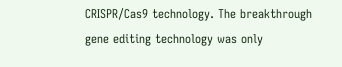CRISPR/Cas9 technology. The breakthrough gene editing technology was only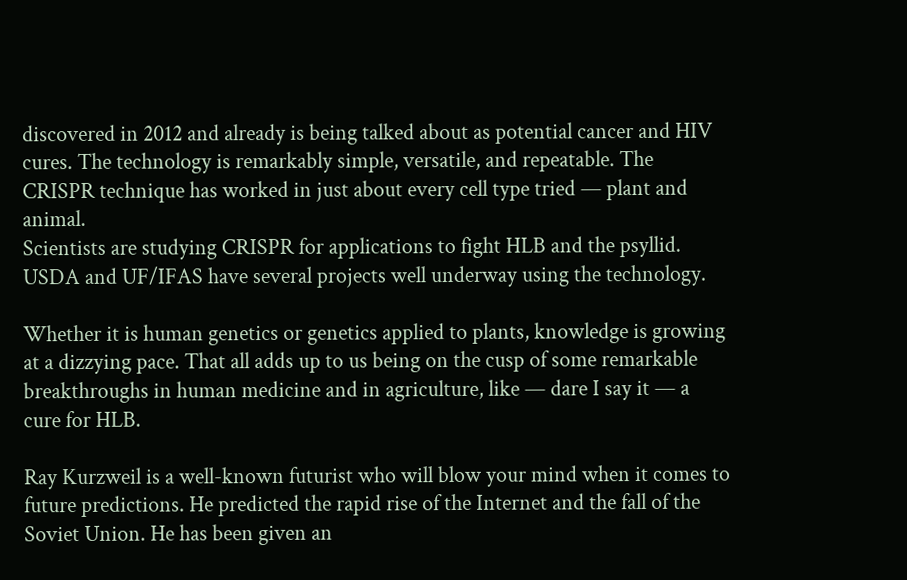discovered in 2012 and already is being talked about as potential cancer and HIV cures. The technology is remarkably simple, versatile, and repeatable. The CRISPR technique has worked in just about every cell type tried — plant and animal.
Scientists are studying CRISPR for applications to fight HLB and the psyllid. USDA and UF/IFAS have several projects well underway using the technology.

Whether it is human genetics or genetics applied to plants, knowledge is growing at a dizzying pace. That all adds up to us being on the cusp of some remarkable breakthroughs in human medicine and in agriculture, like — dare I say it — a cure for HLB.

Ray Kurzweil is a well-known futurist who will blow your mind when it comes to future predictions. He predicted the rapid rise of the Internet and the fall of the Soviet Union. He has been given an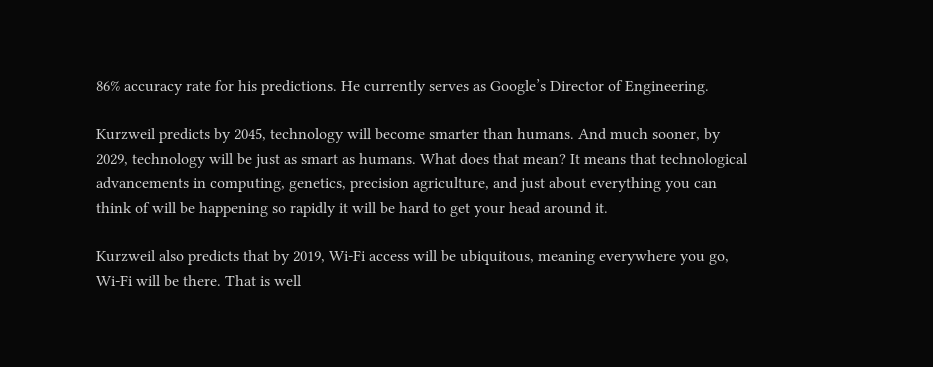86% accuracy rate for his predictions. He currently serves as Google’s Director of Engineering.

Kurzweil predicts by 2045, technology will become smarter than humans. And much sooner, by 2029, technology will be just as smart as humans. What does that mean? It means that technological advancements in computing, genetics, precision agriculture, and just about everything you can think of will be happening so rapidly it will be hard to get your head around it.

Kurzweil also predicts that by 2019, Wi-Fi access will be ubiquitous, meaning everywhere you go, Wi-Fi will be there. That is well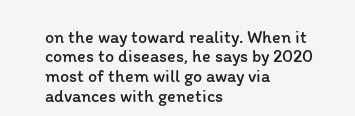on the way toward reality. When it comes to diseases, he says by 2020 most of them will go away via advances with genetics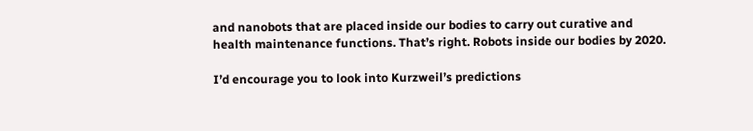and nanobots that are placed inside our bodies to carry out curative and health maintenance functions. That’s right. Robots inside our bodies by 2020.

I’d encourage you to look into Kurzweil’s predictions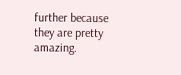further because they are pretty amazing.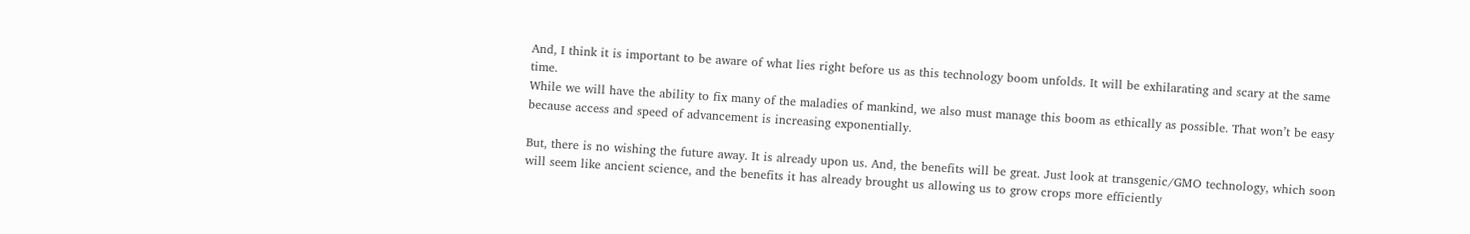And, I think it is important to be aware of what lies right before us as this technology boom unfolds. It will be exhilarating and scary at the same time.
While we will have the ability to fix many of the maladies of mankind, we also must manage this boom as ethically as possible. That won’t be easy because access and speed of advancement is increasing exponentially.

But, there is no wishing the future away. It is already upon us. And, the benefits will be great. Just look at transgenic/GMO technology, which soon will seem like ancient science, and the benefits it has already brought us allowing us to grow crops more efficiently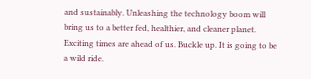and sustainably. Unleashing the technology boom will bring us to a better fed, healthier, and cleaner planet. Exciting times are ahead of us. Buckle up. It is going to be a wild ride.